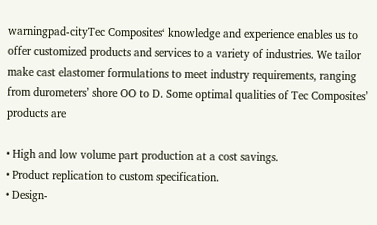warningpad-cityTec Composites‘ knowledge and experience enables us to offer customized products and services to a variety of industries. We tailor make cast elastomer formulations to meet industry requirements, ranging from durometers’ shore OO to D. Some optimal qualities of Tec Composites’ products are

• High and low volume part production at a cost savings.
• Product replication to custom specification.
• Design-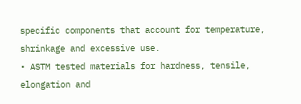specific components that account for temperature, shrinkage and excessive use.
• ASTM tested materials for hardness, tensile, elongation and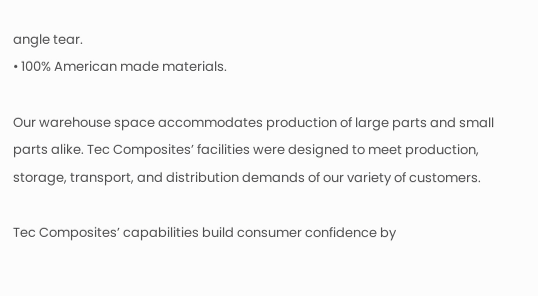angle tear.
• 100% American made materials.

Our warehouse space accommodates production of large parts and small parts alike. Tec Composites’ facilities were designed to meet production, storage, transport, and distribution demands of our variety of customers.

Tec Composites’ capabilities build consumer confidence by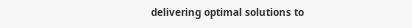delivering optimal solutions to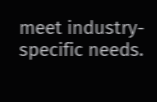meet industry-specific needs.